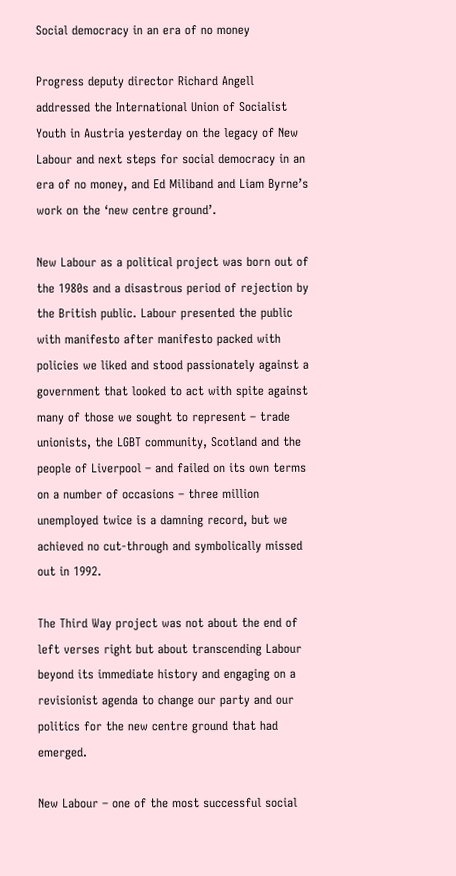Social democracy in an era of no money

Progress deputy director Richard Angell addressed the International Union of Socialist Youth in Austria yesterday on the legacy of New Labour and next steps for social democracy in an era of no money, and Ed Miliband and Liam Byrne’s work on the ‘new centre ground’.

New Labour as a political project was born out of the 1980s and a disastrous period of rejection by the British public. Labour presented the public with manifesto after manifesto packed with policies we liked and stood passionately against a government that looked to act with spite against many of those we sought to represent – trade unionists, the LGBT community, Scotland and the people of Liverpool – and failed on its own terms on a number of occasions – three million unemployed twice is a damning record, but we achieved no cut-through and symbolically missed out in 1992.

The Third Way project was not about the end of left verses right but about transcending Labour beyond its immediate history and engaging on a revisionist agenda to change our party and our politics for the new centre ground that had emerged.

New Labour – one of the most successful social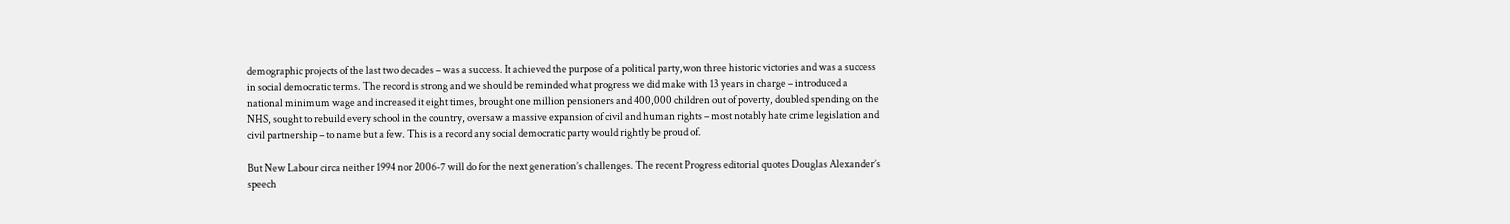demographic projects of the last two decades – was a success. It achieved the purpose of a political party,won three historic victories and was a success in social democratic terms. The record is strong and we should be reminded what progress we did make with 13 years in charge – introduced a national minimum wage and increased it eight times, brought one million pensioners and 400,000 children out of poverty, doubled spending on the NHS, sought to rebuild every school in the country, oversaw a massive expansion of civil and human rights – most notably hate crime legislation and civil partnership – to name but a few. This is a record any social democratic party would rightly be proud of.

But New Labour circa neither 1994 nor 2006-7 will do for the next generation’s challenges. The recent Progress editorial quotes Douglas Alexander’s speech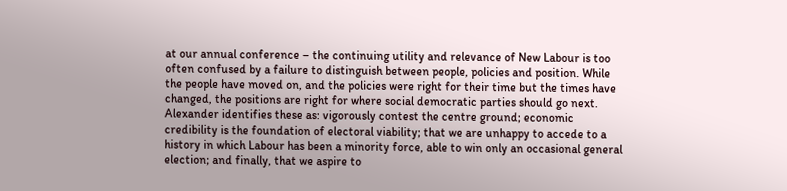at our annual conference – the continuing utility and relevance of New Labour is too often confused by a failure to distinguish between people, policies and position. While the people have moved on, and the policies were right for their time but the times have changed, the positions are right for where social democratic parties should go next. Alexander identifies these as: vigorously contest the centre ground; economic credibility is the foundation of electoral viability; that we are unhappy to accede to a history in which Labour has been a minority force, able to win only an occasional general election; and finally, that we aspire to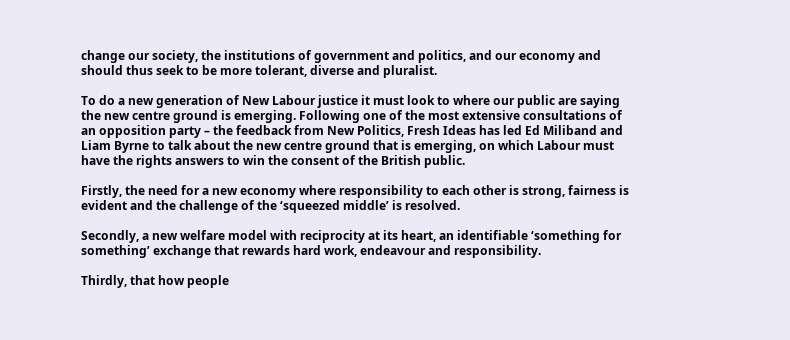change our society, the institutions of government and politics, and our economy and should thus seek to be more tolerant, diverse and pluralist.

To do a new generation of New Labour justice it must look to where our public are saying the new centre ground is emerging. Following one of the most extensive consultations of an opposition party – the feedback from New Politics, Fresh Ideas has led Ed Miliband and Liam Byrne to talk about the new centre ground that is emerging, on which Labour must have the rights answers to win the consent of the British public.

Firstly, the need for a new economy where responsibility to each other is strong, fairness is evident and the challenge of the ‘squeezed middle’ is resolved.

Secondly, a new welfare model with reciprocity at its heart, an identifiable ‘something for something’ exchange that rewards hard work, endeavour and responsibility.

Thirdly, that how people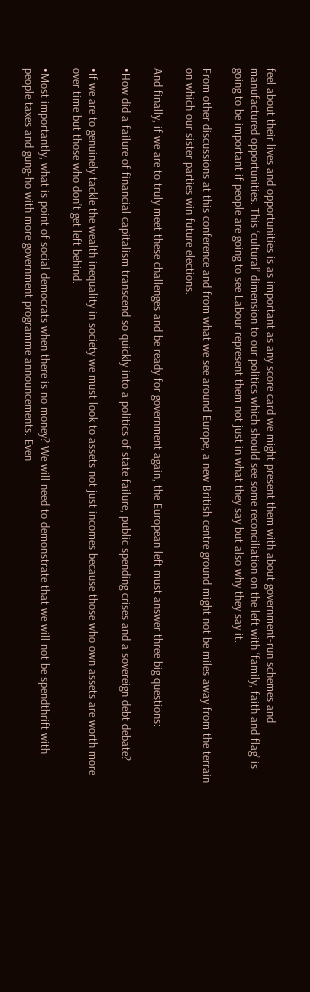feel about their lives and opportunities is as important as any score card we might present them with about government-run schemes and manufactured opportunities. This ‘cultural’ dimension to our politics which should see some reconciliation on the left with ‘family, faith and flag’ is going to be important if people are going to see Labour represent them not just in what they say but also why they say it.

From other discussions at this conference and from what we see around Europe, a new British centre ground might not be miles away from the terrain on which our sister parties win future elections.

And finally, if we are to truly meet these challenges and be ready for government again, the European left must answer three big questions:

•How did a failure of financial capitalism transcend so quickly into a politics of state failure, public spending crises and a sovereign debt debate?

•If we are to genuinely tackle the wealth inequality in society we must look to assets not just incomes because those who own assets are worth more over time but those who don’t get left behind.

•Most importantly, what is point of social democrats when there is no money? We will need to demonstrate that we will not be spendthrift with people taxes and gung-ho with more government programme announcements. Even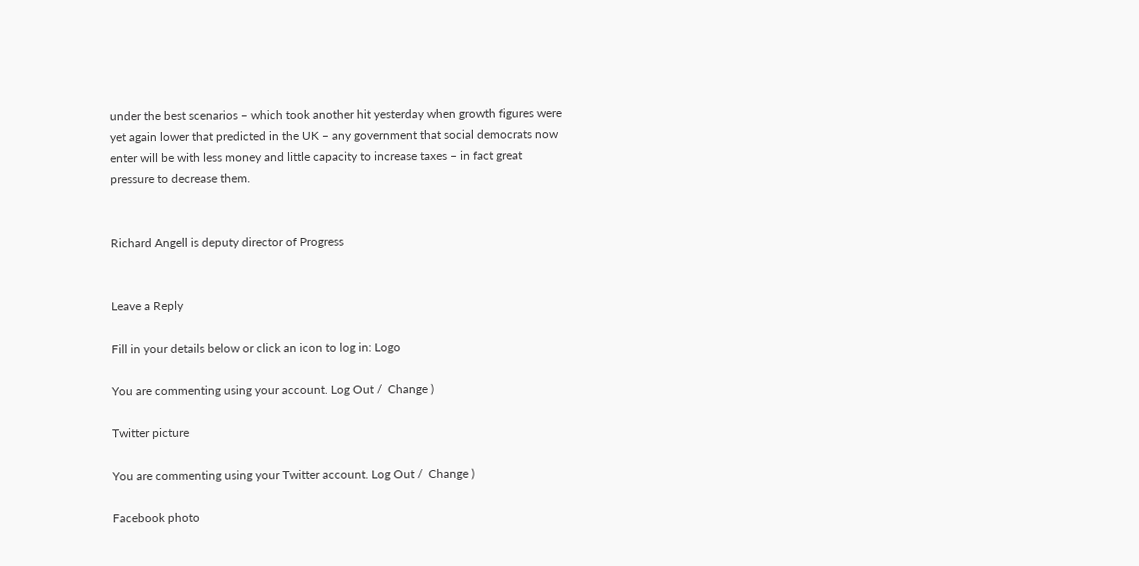under the best scenarios – which took another hit yesterday when growth figures were yet again lower that predicted in the UK – any government that social democrats now enter will be with less money and little capacity to increase taxes – in fact great pressure to decrease them.


Richard Angell is deputy director of Progress


Leave a Reply

Fill in your details below or click an icon to log in: Logo

You are commenting using your account. Log Out /  Change )

Twitter picture

You are commenting using your Twitter account. Log Out /  Change )

Facebook photo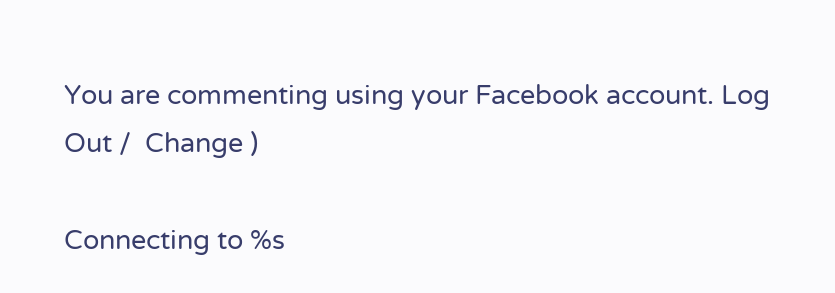You are commenting using your Facebook account. Log Out /  Change )

Connecting to %s